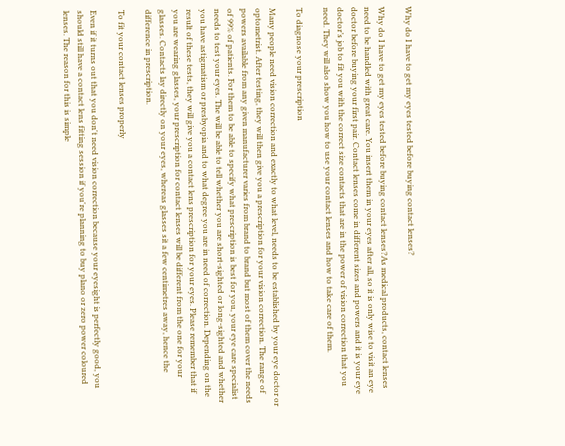Why do I have to get my eyes tested before buying contact lenses?

Why do I have to get my eyes tested before buying contact lenses?As medical products, contact lenses need to be handled with great care. You insert them in your eyes after all, so it is only wise to visit an eye doctor before buying your first pair. Contact lenses come in different sizes and powers and it is your eye doctor’s job to fit you with the correct size contacts that are in the power of vision correction that you need. They will also show you how to use your contact lenses and how to take care of them.

To diagnose your prescription

Many people need vision correction and exactly to what level, needs to be established by your eye doctor or optometrist. After testing, they will then give you a prescription for your vision correction. The range of powers available from any given manufacturer varies from brand to brand but most of them cover the needs of 99% of patients. For them to be able to specify what prescription is best for you, your eye care specialist needs to test your eyes. The will be able to tell whether you are short-sighted or long-sighted and whether you have astigmatism or presbyopia and to what degree you are in need of correction. Depending on the result of these tests, they will give you a contact lens prescription for your eyes. Please remember that if you are wearing glasses, your prescription for contact lenses will be different from the one for your glasses. Contacts lay directly on your eyes, whereas glasses sit a few centimetres away, hence the difference in prescription.

To fit your contact lenses properly

Even if it turns out that you don't need vision correction because your eyesight is perfectly good, you should still have a contact lens fitting session if you're planning to buy plano or zero power coloured lenses. The reason for this is simple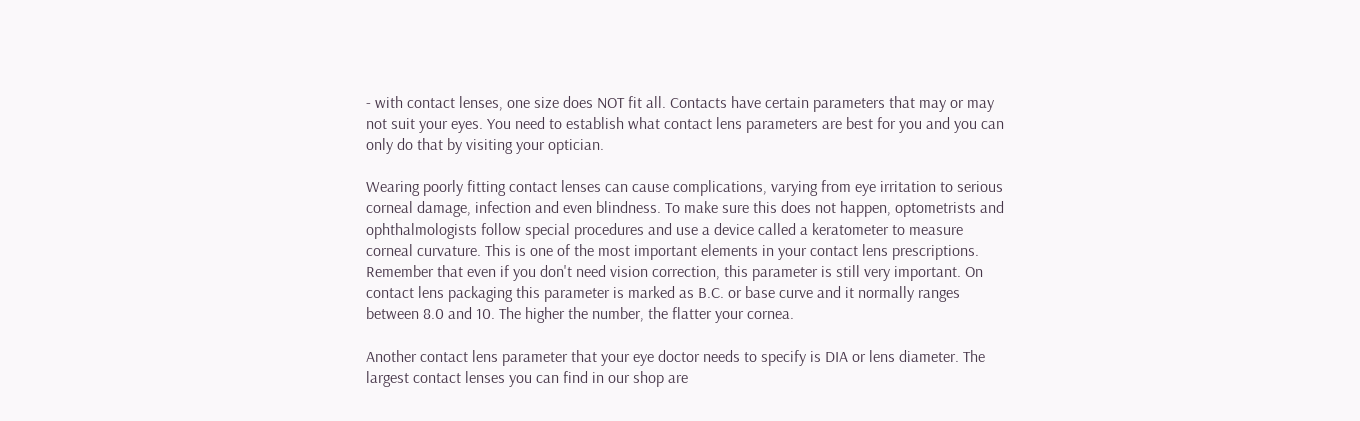- with contact lenses, one size does NOT fit all. Contacts have certain parameters that may or may not suit your eyes. You need to establish what contact lens parameters are best for you and you can only do that by visiting your optician.

Wearing poorly fitting contact lenses can cause complications, varying from eye irritation to serious corneal damage, infection and even blindness. To make sure this does not happen, optometrists and ophthalmologists follow special procedures and use a device called a keratometer to measure corneal curvature. This is one of the most important elements in your contact lens prescriptions. Remember that even if you don't need vision correction, this parameter is still very important. On contact lens packaging this parameter is marked as B.C. or base curve and it normally ranges between 8.0 and 10. The higher the number, the flatter your cornea.

Another contact lens parameter that your eye doctor needs to specify is DIA or lens diameter. The largest contact lenses you can find in our shop are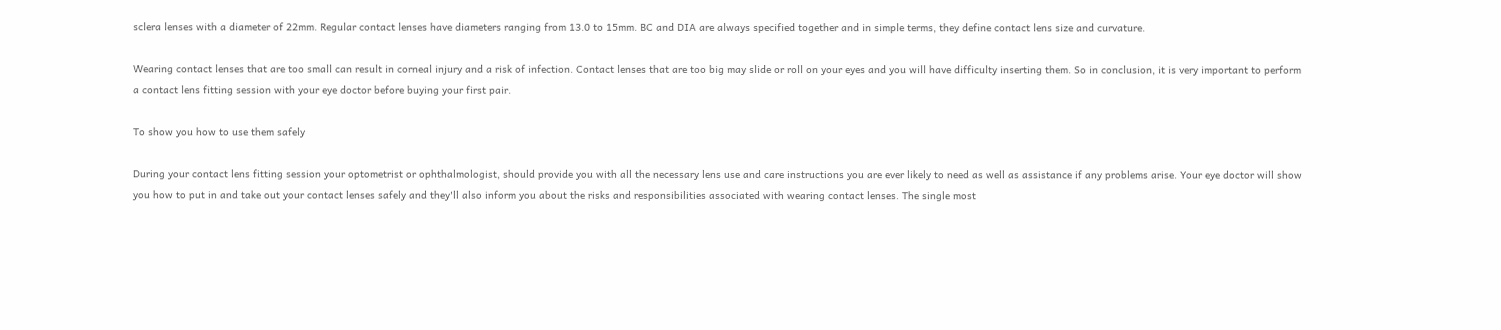sclera lenses with a diameter of 22mm. Regular contact lenses have diameters ranging from 13.0 to 15mm. BC and DIA are always specified together and in simple terms, they define contact lens size and curvature.

Wearing contact lenses that are too small can result in corneal injury and a risk of infection. Contact lenses that are too big may slide or roll on your eyes and you will have difficulty inserting them. So in conclusion, it is very important to perform a contact lens fitting session with your eye doctor before buying your first pair.

To show you how to use them safely

During your contact lens fitting session your optometrist or ophthalmologist, should provide you with all the necessary lens use and care instructions you are ever likely to need as well as assistance if any problems arise. Your eye doctor will show you how to put in and take out your contact lenses safely and they'll also inform you about the risks and responsibilities associated with wearing contact lenses. The single most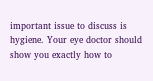important issue to discuss is hygiene. Your eye doctor should show you exactly how to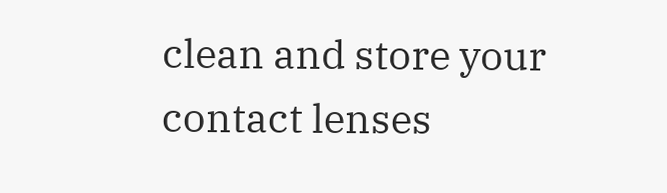clean and store your contact lenses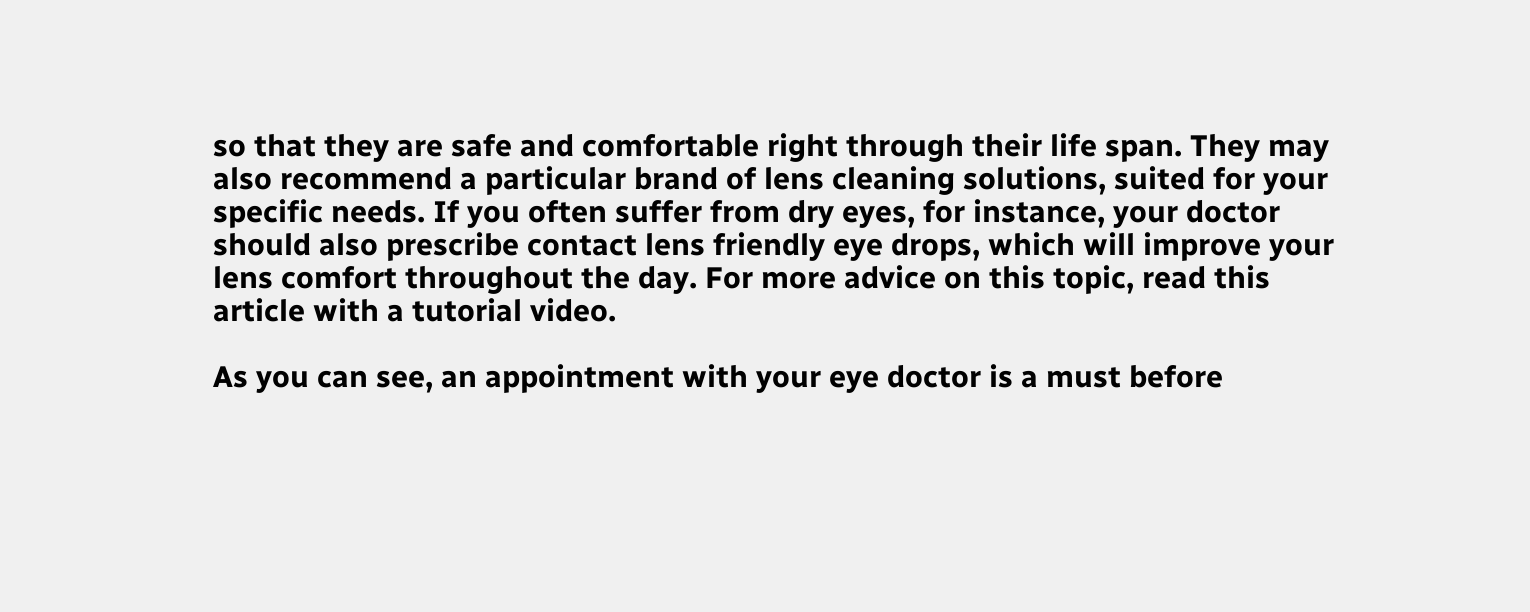so that they are safe and comfortable right through their life span. They may also recommend a particular brand of lens cleaning solutions, suited for your specific needs. If you often suffer from dry eyes, for instance, your doctor should also prescribe contact lens friendly eye drops, which will improve your lens comfort throughout the day. For more advice on this topic, read this article with a tutorial video.

As you can see, an appointment with your eye doctor is a must before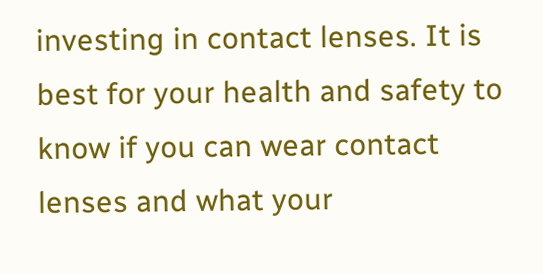investing in contact lenses. It is best for your health and safety to know if you can wear contact lenses and what your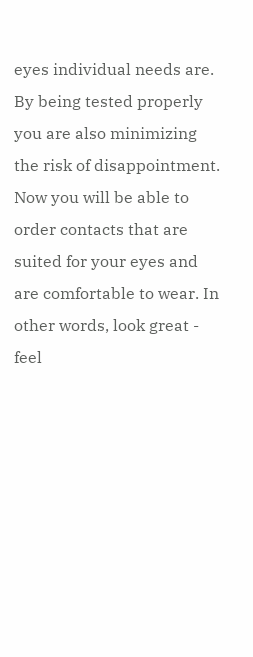eyes individual needs are. By being tested properly you are also minimizing the risk of disappointment. Now you will be able to order contacts that are suited for your eyes and are comfortable to wear. In other words, look great - feel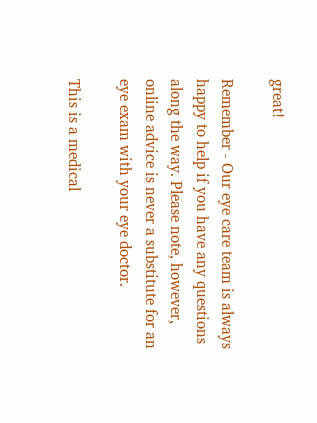great!

Remember - Our eye care team is always happy to help if you have any questions along the way. Please note, however, online advice is never a substitute for an eye exam with your eye doctor.

This is a medical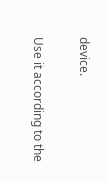device.

Use it according to the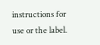instructions for use or the label.